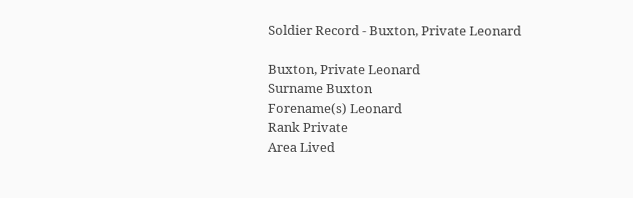Soldier Record - Buxton, Private Leonard

Buxton, Private Leonard
Surname Buxton
Forename(s) Leonard
Rank Private
Area Lived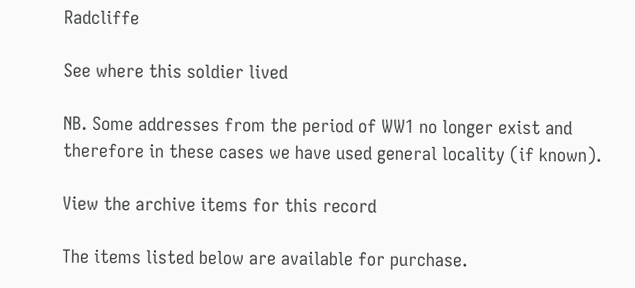Radcliffe

See where this soldier lived

NB. Some addresses from the period of WW1 no longer exist and therefore in these cases we have used general locality (if known).

View the archive items for this record

The items listed below are available for purchase.